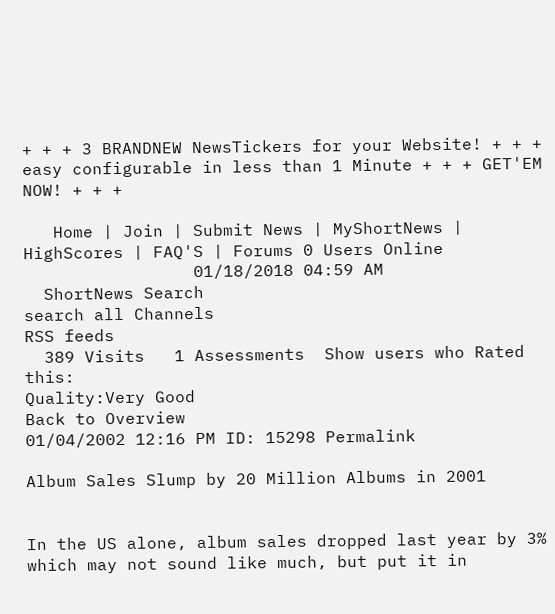+ + + 3 BRANDNEW NewsTickers for your Website! + + + easy configurable in less than 1 Minute + + + GET'EM NOW! + + +

   Home | Join | Submit News | MyShortNews | HighScores | FAQ'S | Forums 0 Users Online
                 01/18/2018 04:59 AM
  ShortNews Search
search all Channels
RSS feeds
  389 Visits   1 Assessments  Show users who Rated this:
Quality:Very Good
Back to Overview
01/04/2002 12:16 PM ID: 15298 Permalink

Album Sales Slump by 20 Million Albums in 2001


In the US alone, album sales dropped last year by 3% which may not sound like much, but put it in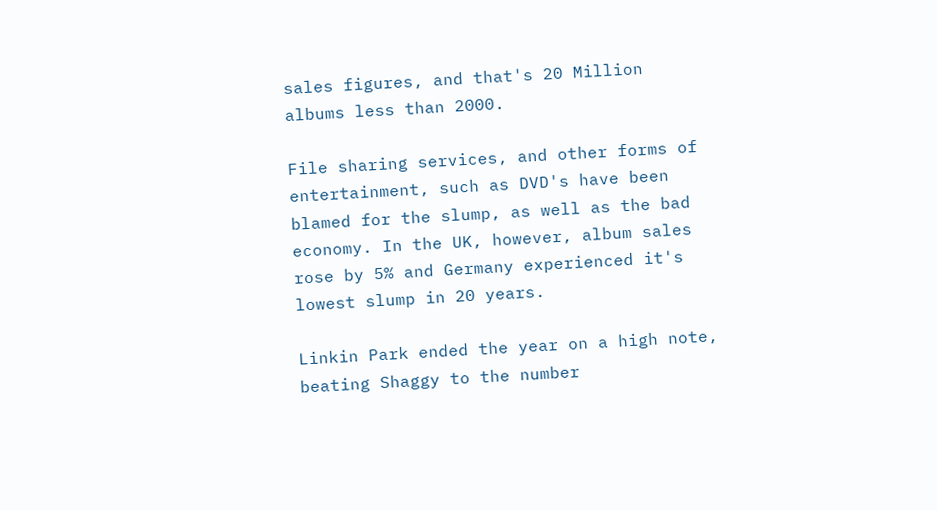sales figures, and that's 20 Million albums less than 2000.

File sharing services, and other forms of entertainment, such as DVD's have been blamed for the slump, as well as the bad economy. In the UK, however, album sales rose by 5% and Germany experienced it's lowest slump in 20 years.

Linkin Park ended the year on a high note, beating Shaggy to the number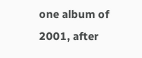one album of 2001, after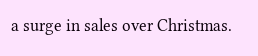a surge in sales over Christmas.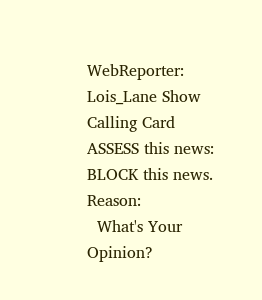WebReporter: Lois_Lane Show Calling Card
ASSESS this news: BLOCK this news. Reason:
  What's Your Opinion?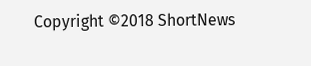Copyright ©2018 ShortNews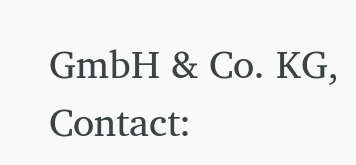GmbH & Co. KG, Contact: